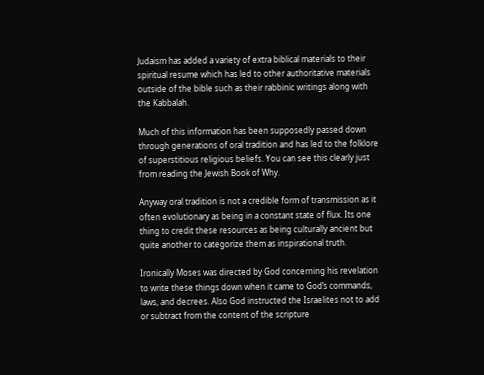Judaism has added a variety of extra biblical materials to their spiritual resume which has led to other authoritative materials outside of the bible such as their rabbinic writings along with the Kabbalah.

Much of this information has been supposedly passed down through generations of oral tradition and has led to the folklore of superstitious religious beliefs. You can see this clearly just from reading the Jewish Book of Why.

Anyway oral tradition is not a credible form of transmission as it often evolutionary as being in a constant state of flux. Its one thing to credit these resources as being culturally ancient but quite another to categorize them as inspirational truth.

Ironically Moses was directed by God concerning his revelation to write these things down when it came to God’s commands, laws, and decrees. Also God instructed the Israelites not to add or subtract from the content of the scripture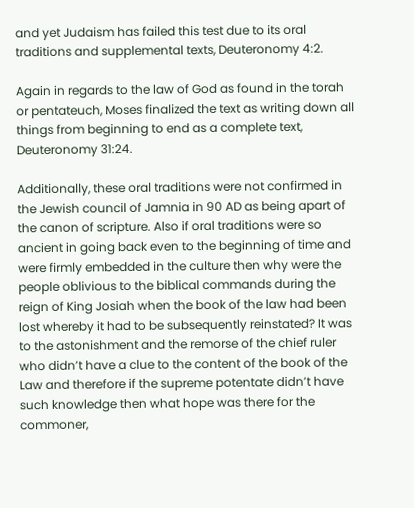and yet Judaism has failed this test due to its oral traditions and supplemental texts, Deuteronomy 4:2.

Again in regards to the law of God as found in the torah or pentateuch, Moses finalized the text as writing down all things from beginning to end as a complete text, Deuteronomy 31:24.

Additionally, these oral traditions were not confirmed in the Jewish council of Jamnia in 90 AD as being apart of the canon of scripture. Also if oral traditions were so ancient in going back even to the beginning of time and were firmly embedded in the culture then why were the people oblivious to the biblical commands during the reign of King Josiah when the book of the law had been lost whereby it had to be subsequently reinstated? It was to the astonishment and the remorse of the chief ruler who didn’t have a clue to the content of the book of the Law and therefore if the supreme potentate didn’t have such knowledge then what hope was there for the commoner,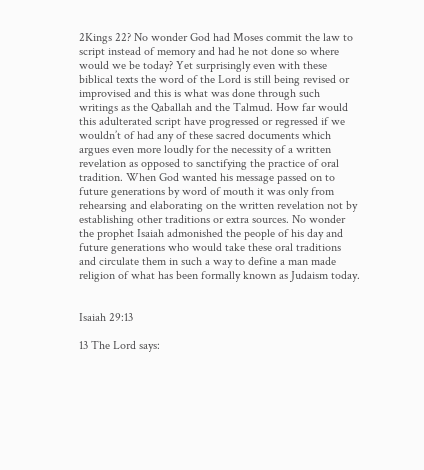2Kings 22? No wonder God had Moses commit the law to script instead of memory and had he not done so where would we be today? Yet surprisingly even with these biblical texts the word of the Lord is still being revised or improvised and this is what was done through such writings as the Qaballah and the Talmud. How far would this adulterated script have progressed or regressed if we wouldn’t of had any of these sacred documents which argues even more loudly for the necessity of a written revelation as opposed to sanctifying the practice of oral tradition. When God wanted his message passed on to future generations by word of mouth it was only from rehearsing and elaborating on the written revelation not by establishing other traditions or extra sources. No wonder the prophet Isaiah admonished the people of his day and future generations who would take these oral traditions and circulate them in such a way to define a man made religion of what has been formally known as Judaism today.


Isaiah 29:13

13 The Lord says: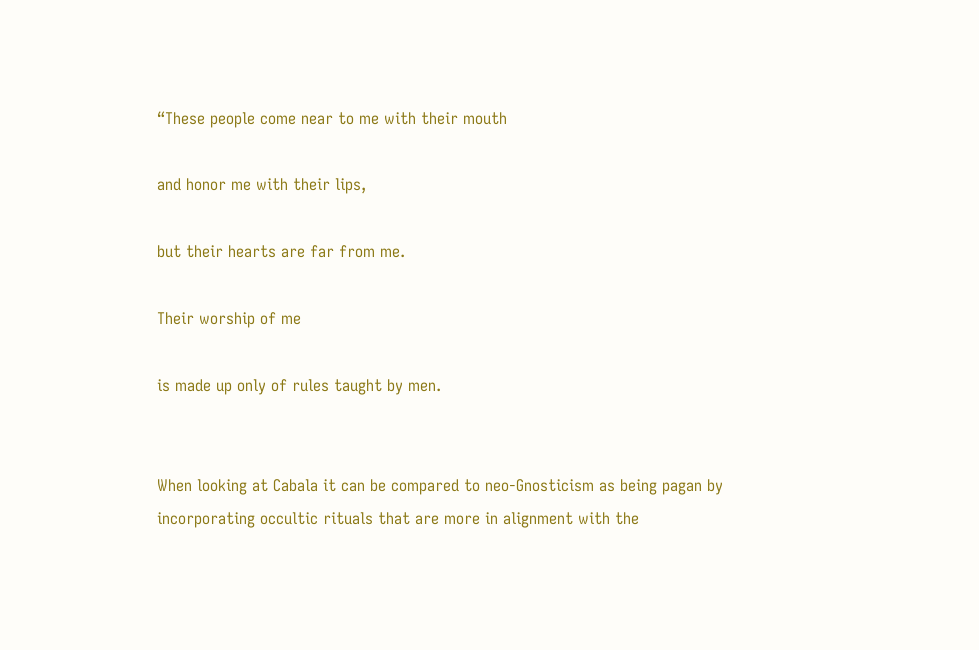“These people come near to me with their mouth

and honor me with their lips,

but their hearts are far from me.

Their worship of me

is made up only of rules taught by men.


When looking at Cabala it can be compared to neo-Gnosticism as being pagan by incorporating occultic rituals that are more in alignment with the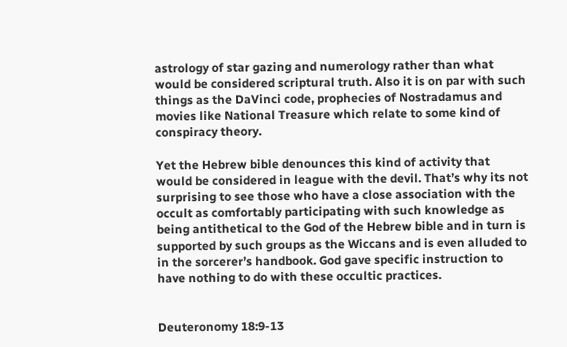astrology of star gazing and numerology rather than what would be considered scriptural truth. Also it is on par with such things as the DaVinci code, prophecies of Nostradamus and movies like National Treasure which relate to some kind of conspiracy theory.

Yet the Hebrew bible denounces this kind of activity that would be considered in league with the devil. That’s why its not surprising to see those who have a close association with the occult as comfortably participating with such knowledge as being antithetical to the God of the Hebrew bible and in turn is supported by such groups as the Wiccans and is even alluded to in the sorcerer’s handbook. God gave specific instruction to have nothing to do with these occultic practices.


Deuteronomy 18:9-13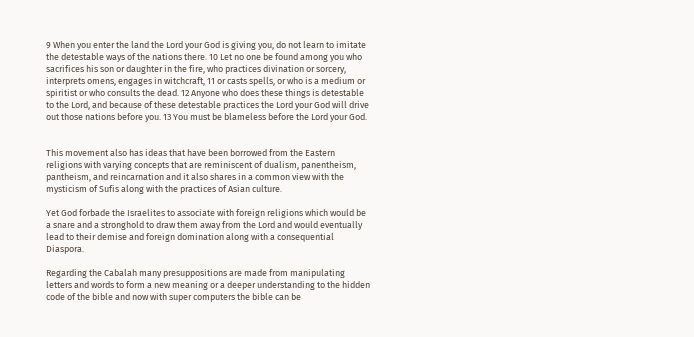9 When you enter the land the Lord your God is giving you, do not learn to imitate the detestable ways of the nations there. 10 Let no one be found among you who sacrifices his son or daughter in the fire, who practices divination or sorcery, interprets omens, engages in witchcraft, 11 or casts spells, or who is a medium or spiritist or who consults the dead. 12 Anyone who does these things is detestable to the Lord, and because of these detestable practices the Lord your God will drive out those nations before you. 13 You must be blameless before the Lord your God.


This movement also has ideas that have been borrowed from the Eastern religions with varying concepts that are reminiscent of dualism, panentheism, pantheism, and reincarnation and it also shares in a common view with the mysticism of Sufis along with the practices of Asian culture.

Yet God forbade the Israelites to associate with foreign religions which would be a snare and a stronghold to draw them away from the Lord and would eventually lead to their demise and foreign domination along with a consequential Diaspora.

Regarding the Cabalah many presuppositions are made from manipulating letters and words to form a new meaning or a deeper understanding to the hidden code of the bible and now with super computers the bible can be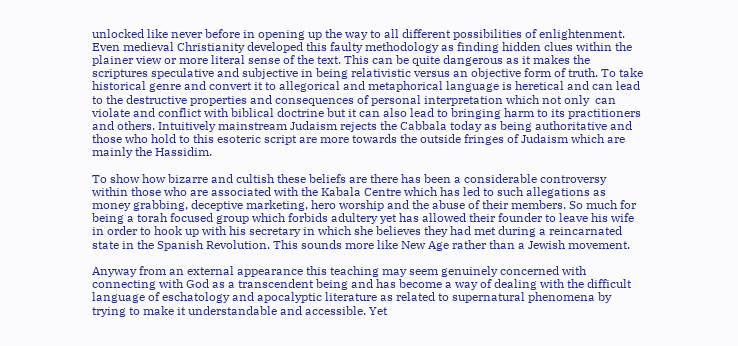unlocked like never before in opening up the way to all different possibilities of enlightenment. Even medieval Christianity developed this faulty methodology as finding hidden clues within the plainer view or more literal sense of the text. This can be quite dangerous as it makes the scriptures speculative and subjective in being relativistic versus an objective form of truth. To take historical genre and convert it to allegorical and metaphorical language is heretical and can lead to the destructive properties and consequences of personal interpretation which not only  can violate and conflict with biblical doctrine but it can also lead to bringing harm to its practitioners and others. Intuitively mainstream Judaism rejects the Cabbala today as being authoritative and those who hold to this esoteric script are more towards the outside fringes of Judaism which are mainly the Hassidim.

To show how bizarre and cultish these beliefs are there has been a considerable controversy within those who are associated with the Kabala Centre which has led to such allegations as money grabbing, deceptive marketing, hero worship and the abuse of their members. So much for being a torah focused group which forbids adultery yet has allowed their founder to leave his wife in order to hook up with his secretary in which she believes they had met during a reincarnated state in the Spanish Revolution. This sounds more like New Age rather than a Jewish movement.

Anyway from an external appearance this teaching may seem genuinely concerned with connecting with God as a transcendent being and has become a way of dealing with the difficult language of eschatology and apocalyptic literature as related to supernatural phenomena by trying to make it understandable and accessible. Yet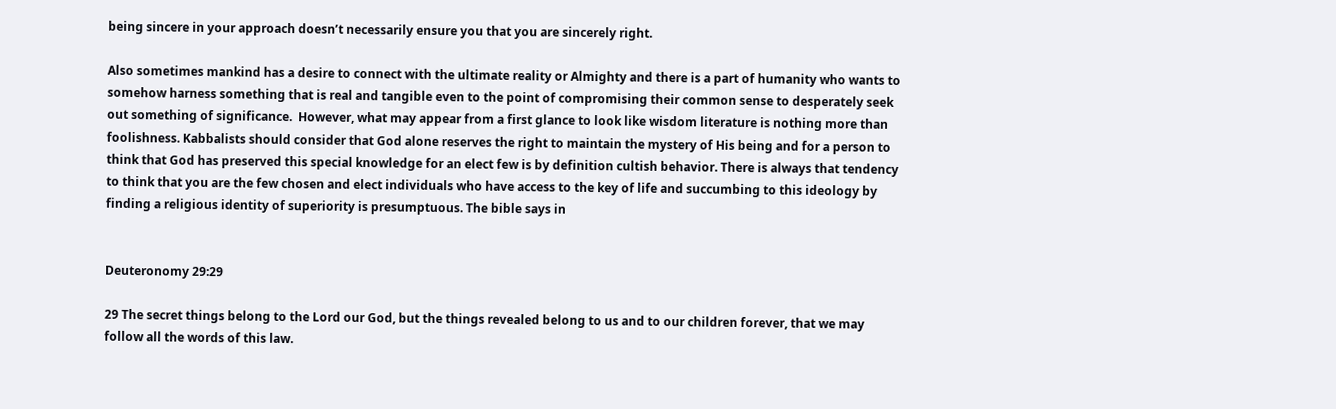being sincere in your approach doesn’t necessarily ensure you that you are sincerely right.

Also sometimes mankind has a desire to connect with the ultimate reality or Almighty and there is a part of humanity who wants to somehow harness something that is real and tangible even to the point of compromising their common sense to desperately seek out something of significance.  However, what may appear from a first glance to look like wisdom literature is nothing more than foolishness. Kabbalists should consider that God alone reserves the right to maintain the mystery of His being and for a person to think that God has preserved this special knowledge for an elect few is by definition cultish behavior. There is always that tendency to think that you are the few chosen and elect individuals who have access to the key of life and succumbing to this ideology by finding a religious identity of superiority is presumptuous. The bible says in


Deuteronomy 29:29

29 The secret things belong to the Lord our God, but the things revealed belong to us and to our children forever, that we may follow all the words of this law.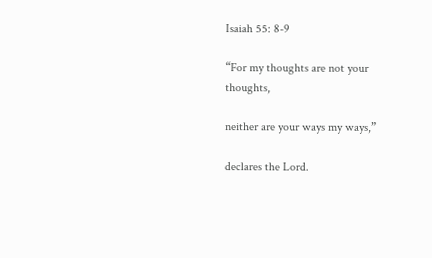Isaiah 55: 8-9

“For my thoughts are not your thoughts,

neither are your ways my ways,”

declares the Lord.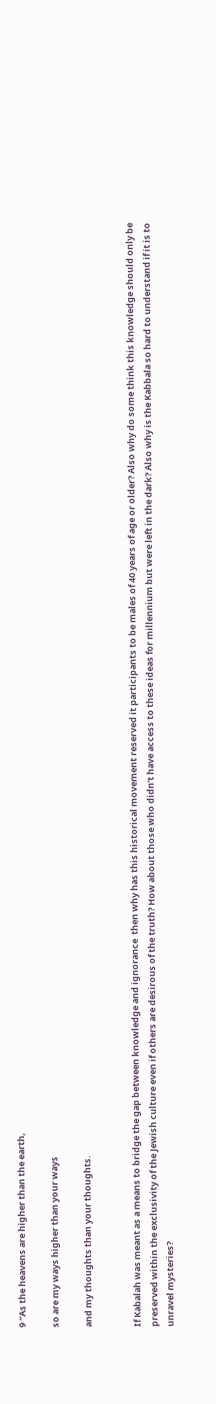9 “As the heavens are higher than the earth,

so are my ways higher than your ways

and my thoughts than your thoughts.


If Kabalah was meant as a means to bridge the gap between knowledge and ignorance  then why has this historical movement reserved it participants to be males of 40 years of age or older? Also why do some think this knowledge should only be preserved within the exclusivity of the Jewish culture even if others are desirous of the truth? How about those who didn’t have access to these ideas for millennium but were left in the dark? Also why is the Kabbala so hard to understand if it is to unravel mysteries?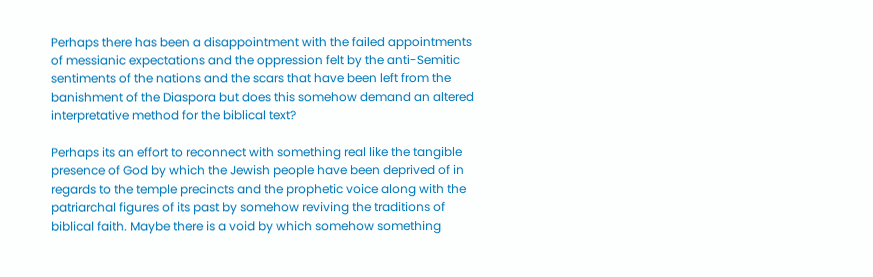Perhaps there has been a disappointment with the failed appointments of messianic expectations and the oppression felt by the anti-Semitic sentiments of the nations and the scars that have been left from the banishment of the Diaspora but does this somehow demand an altered interpretative method for the biblical text?

Perhaps its an effort to reconnect with something real like the tangible presence of God by which the Jewish people have been deprived of in regards to the temple precincts and the prophetic voice along with the patriarchal figures of its past by somehow reviving the traditions of biblical faith. Maybe there is a void by which somehow something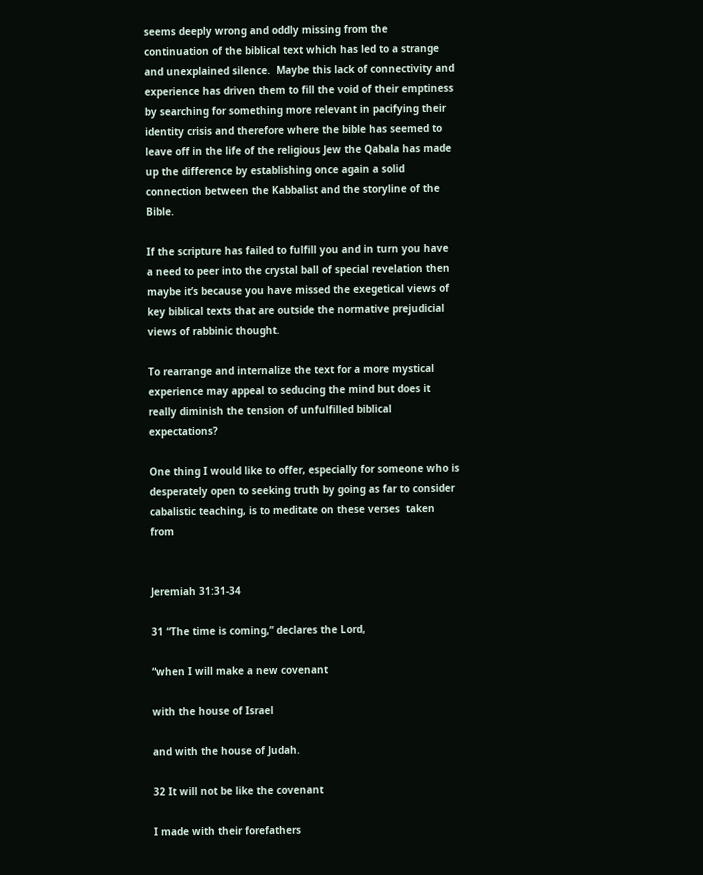seems deeply wrong and oddly missing from the continuation of the biblical text which has led to a strange and unexplained silence.  Maybe this lack of connectivity and experience has driven them to fill the void of their emptiness by searching for something more relevant in pacifying their identity crisis and therefore where the bible has seemed to leave off in the life of the religious Jew the Qabala has made up the difference by establishing once again a solid connection between the Kabbalist and the storyline of the Bible.

If the scripture has failed to fulfill you and in turn you have a need to peer into the crystal ball of special revelation then maybe it’s because you have missed the exegetical views of key biblical texts that are outside the normative prejudicial views of rabbinic thought.

To rearrange and internalize the text for a more mystical experience may appeal to seducing the mind but does it really diminish the tension of unfulfilled biblical expectations?

One thing I would like to offer, especially for someone who is desperately open to seeking truth by going as far to consider cabalistic teaching, is to meditate on these verses  taken from


Jeremiah 31:31-34

31 “The time is coming,” declares the Lord,

“when I will make a new covenant

with the house of Israel

and with the house of Judah.

32 It will not be like the covenant

I made with their forefathers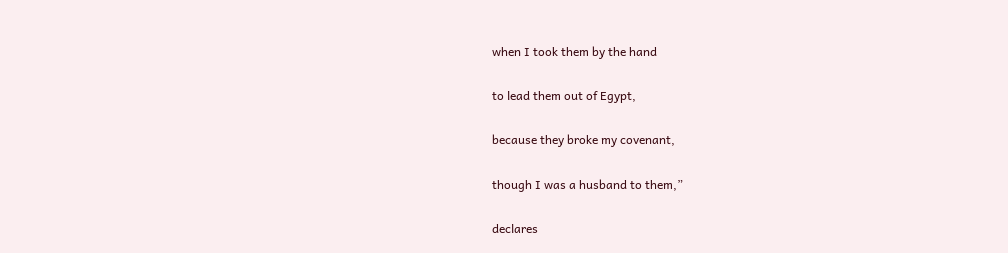when I took them by the hand

to lead them out of Egypt,

because they broke my covenant,

though I was a husband to them,”

declares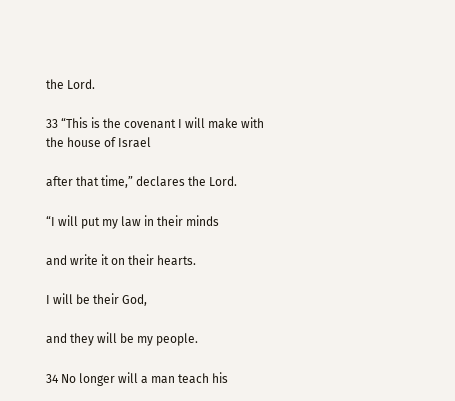the Lord.

33 “This is the covenant I will make with the house of Israel

after that time,” declares the Lord.

“I will put my law in their minds

and write it on their hearts.

I will be their God,

and they will be my people.

34 No longer will a man teach his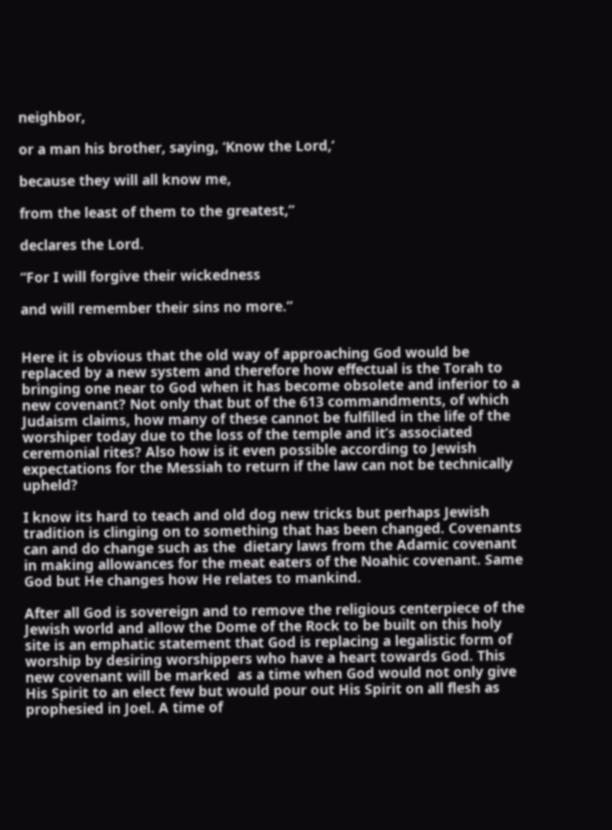neighbor,

or a man his brother, saying, ‘Know the Lord,’

because they will all know me,

from the least of them to the greatest,”

declares the Lord.

“For I will forgive their wickedness

and will remember their sins no more.”


Here it is obvious that the old way of approaching God would be replaced by a new system and therefore how effectual is the Torah to bringing one near to God when it has become obsolete and inferior to a new covenant? Not only that but of the 613 commandments, of which Judaism claims, how many of these cannot be fulfilled in the life of the worshiper today due to the loss of the temple and it’s associated ceremonial rites? Also how is it even possible according to Jewish expectations for the Messiah to return if the law can not be technically upheld?

I know its hard to teach and old dog new tricks but perhaps Jewish tradition is clinging on to something that has been changed. Covenants can and do change such as the  dietary laws from the Adamic covenant in making allowances for the meat eaters of the Noahic covenant. Same God but He changes how He relates to mankind.

After all God is sovereign and to remove the religious centerpiece of the Jewish world and allow the Dome of the Rock to be built on this holy site is an emphatic statement that God is replacing a legalistic form of worship by desiring worshippers who have a heart towards God. This new covenant will be marked  as a time when God would not only give His Spirit to an elect few but would pour out His Spirit on all flesh as prophesied in Joel. A time of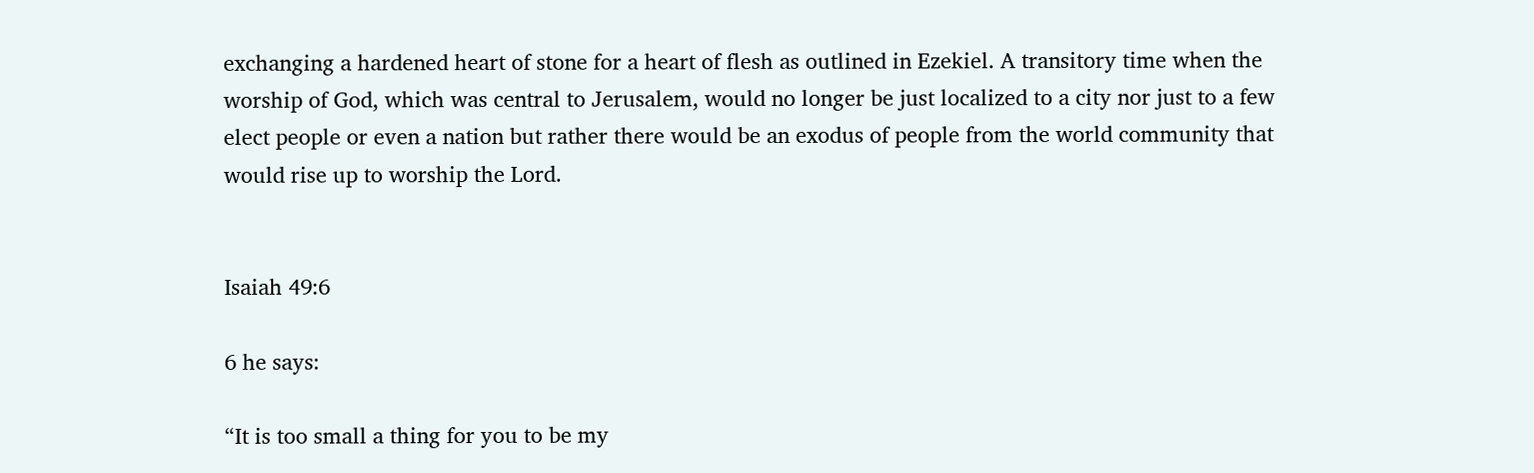exchanging a hardened heart of stone for a heart of flesh as outlined in Ezekiel. A transitory time when the worship of God, which was central to Jerusalem, would no longer be just localized to a city nor just to a few elect people or even a nation but rather there would be an exodus of people from the world community that would rise up to worship the Lord.


Isaiah 49:6

6 he says:

“It is too small a thing for you to be my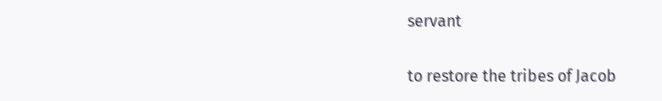servant

to restore the tribes of Jacob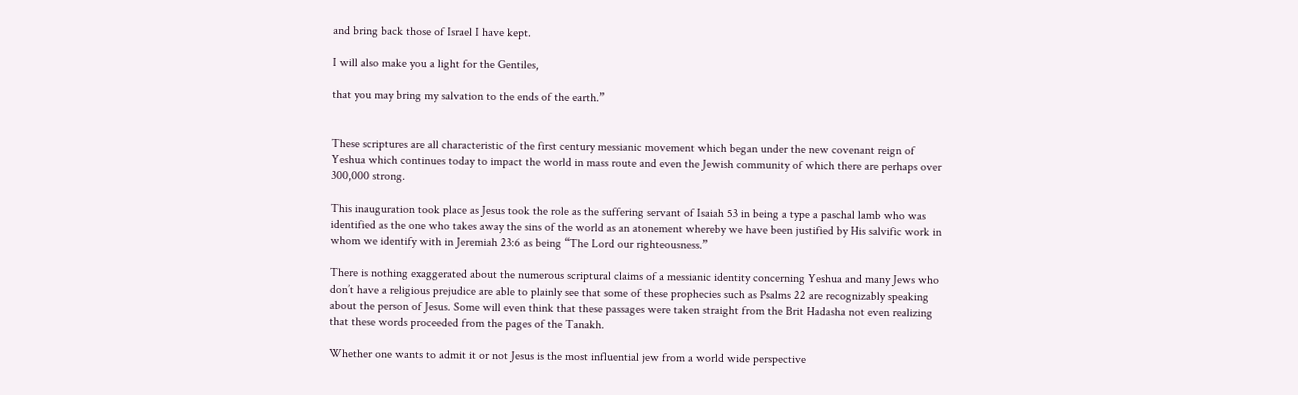and bring back those of Israel I have kept.

I will also make you a light for the Gentiles,

that you may bring my salvation to the ends of the earth.”


These scriptures are all characteristic of the first century messianic movement which began under the new covenant reign of Yeshua which continues today to impact the world in mass route and even the Jewish community of which there are perhaps over 300,000 strong.

This inauguration took place as Jesus took the role as the suffering servant of Isaiah 53 in being a type a paschal lamb who was identified as the one who takes away the sins of the world as an atonement whereby we have been justified by His salvific work in whom we identify with in Jeremiah 23:6 as being “The Lord our righteousness.”

There is nothing exaggerated about the numerous scriptural claims of a messianic identity concerning Yeshua and many Jews who don’t have a religious prejudice are able to plainly see that some of these prophecies such as Psalms 22 are recognizably speaking about the person of Jesus. Some will even think that these passages were taken straight from the Brit Hadasha not even realizing that these words proceeded from the pages of the Tanakh.

Whether one wants to admit it or not Jesus is the most influential jew from a world wide perspective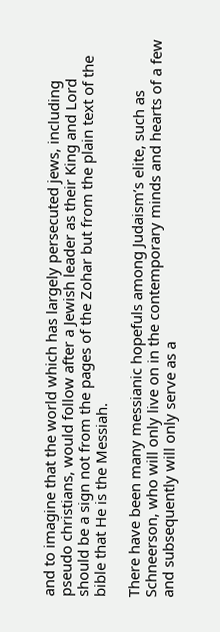and to imagine that the world which has largely persecuted jews, including pseudo christians, would follow after a Jewish leader as their King and Lord should be a sign not from the pages of the Zohar but from the plain text of the bible that He is the Messiah.

There have been many messianic hopefuls among Judaism’s elite, such as Schneerson, who will only live on in the contemporary minds and hearts of a few and subsequently will only serve as a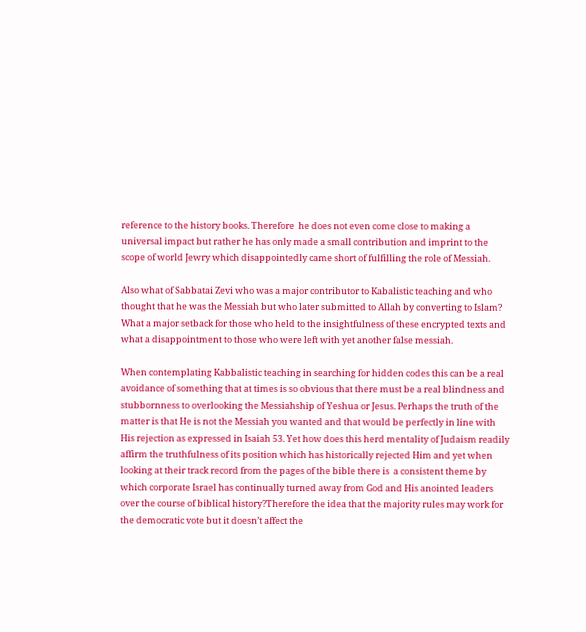reference to the history books. Therefore  he does not even come close to making a universal impact but rather he has only made a small contribution and imprint to the scope of world Jewry which disappointedly came short of fulfilling the role of Messiah.

Also what of Sabbatai Zevi who was a major contributor to Kabalistic teaching and who thought that he was the Messiah but who later submitted to Allah by converting to Islam? What a major setback for those who held to the insightfulness of these encrypted texts and what a disappointment to those who were left with yet another false messiah.

When contemplating Kabbalistic teaching in searching for hidden codes this can be a real avoidance of something that at times is so obvious that there must be a real blindness and stubbornness to overlooking the Messiahship of Yeshua or Jesus. Perhaps the truth of the matter is that He is not the Messiah you wanted and that would be perfectly in line with His rejection as expressed in Isaiah 53. Yet how does this herd mentality of Judaism readily affirm the truthfulness of its position which has historically rejected Him and yet when looking at their track record from the pages of the bible there is  a consistent theme by which corporate Israel has continually turned away from God and His anointed leaders over the course of biblical history?Therefore the idea that the majority rules may work for the democratic vote but it doesn’t affect the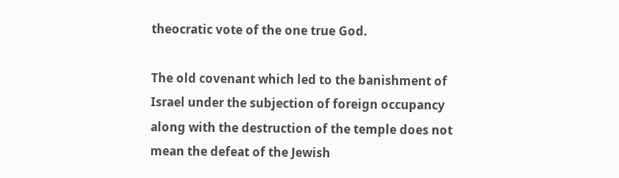theocratic vote of the one true God.

The old covenant which led to the banishment of Israel under the subjection of foreign occupancy along with the destruction of the temple does not mean the defeat of the Jewish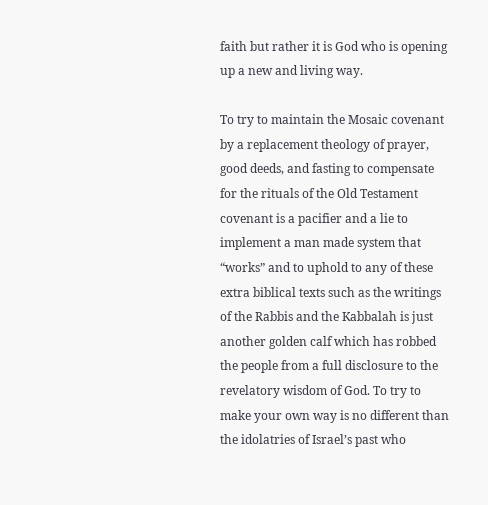faith but rather it is God who is opening up a new and living way.

To try to maintain the Mosaic covenant by a replacement theology of prayer, good deeds, and fasting to compensate for the rituals of the Old Testament covenant is a pacifier and a lie to implement a man made system that “works” and to uphold to any of these extra biblical texts such as the writings of the Rabbis and the Kabbalah is just another golden calf which has robbed the people from a full disclosure to the revelatory wisdom of God. To try to make your own way is no different than the idolatries of Israel’s past who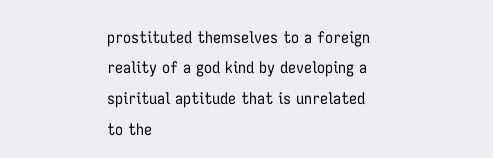prostituted themselves to a foreign reality of a god kind by developing a spiritual aptitude that is unrelated to the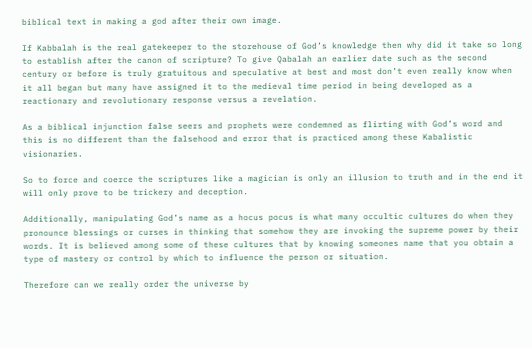biblical text in making a god after their own image.

If Kabbalah is the real gatekeeper to the storehouse of God’s knowledge then why did it take so long to establish after the canon of scripture? To give Qabalah an earlier date such as the second century or before is truly gratuitous and speculative at best and most don’t even really know when it all began but many have assigned it to the medieval time period in being developed as a reactionary and revolutionary response versus a revelation.

As a biblical injunction false seers and prophets were condemned as flirting with God’s word and this is no different than the falsehood and error that is practiced among these Kabalistic visionaries.

So to force and coerce the scriptures like a magician is only an illusion to truth and in the end it will only prove to be trickery and deception.

Additionally, manipulating God’s name as a hocus pocus is what many occultic cultures do when they pronounce blessings or curses in thinking that somehow they are invoking the supreme power by their words. It is believed among some of these cultures that by knowing someones name that you obtain a type of mastery or control by which to influence the person or situation.

Therefore can we really order the universe by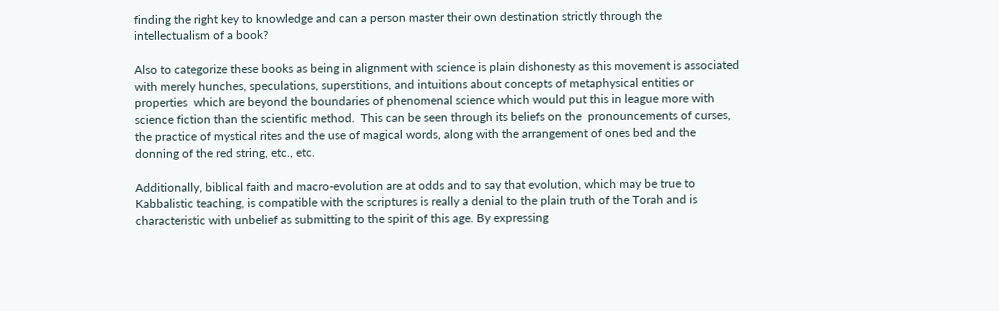finding the right key to knowledge and can a person master their own destination strictly through the intellectualism of a book?

Also to categorize these books as being in alignment with science is plain dishonesty as this movement is associated with merely hunches, speculations, superstitions, and intuitions about concepts of metaphysical entities or properties  which are beyond the boundaries of phenomenal science which would put this in league more with science fiction than the scientific method.  This can be seen through its beliefs on the  pronouncements of curses, the practice of mystical rites and the use of magical words, along with the arrangement of ones bed and the donning of the red string, etc., etc.

Additionally, biblical faith and macro-evolution are at odds and to say that evolution, which may be true to Kabbalistic teaching, is compatible with the scriptures is really a denial to the plain truth of the Torah and is characteristic with unbelief as submitting to the spirit of this age. By expressing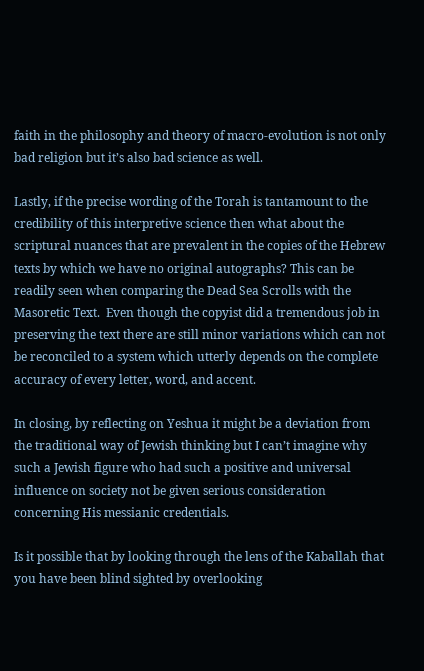faith in the philosophy and theory of macro-evolution is not only bad religion but it’s also bad science as well.

Lastly, if the precise wording of the Torah is tantamount to the credibility of this interpretive science then what about the scriptural nuances that are prevalent in the copies of the Hebrew texts by which we have no original autographs? This can be readily seen when comparing the Dead Sea Scrolls with the Masoretic Text.  Even though the copyist did a tremendous job in preserving the text there are still minor variations which can not be reconciled to a system which utterly depends on the complete accuracy of every letter, word, and accent.

In closing, by reflecting on Yeshua it might be a deviation from the traditional way of Jewish thinking but I can’t imagine why such a Jewish figure who had such a positive and universal influence on society not be given serious consideration concerning His messianic credentials.

Is it possible that by looking through the lens of the Kaballah that you have been blind sighted by overlooking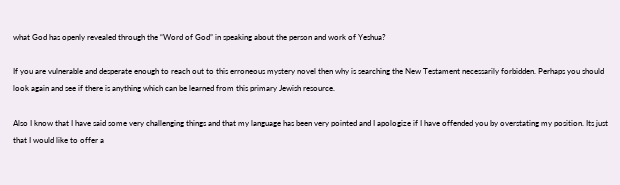what God has openly revealed through the “Word of God” in speaking about the person and work of Yeshua?

If you are vulnerable and desperate enough to reach out to this erroneous mystery novel then why is searching the New Testament necessarily forbidden. Perhaps you should look again and see if there is anything which can be learned from this primary Jewish resource.

Also I know that I have said some very challenging things and that my language has been very pointed and I apologize if I have offended you by overstating my position. Its just that I would like to offer a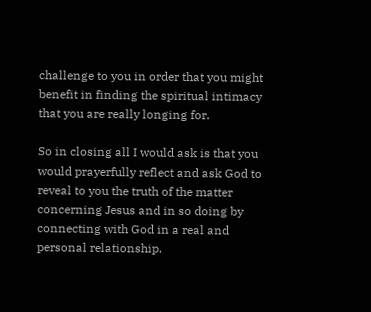challenge to you in order that you might benefit in finding the spiritual intimacy that you are really longing for.

So in closing all I would ask is that you would prayerfully reflect and ask God to reveal to you the truth of the matter concerning Jesus and in so doing by connecting with God in a real and personal relationship.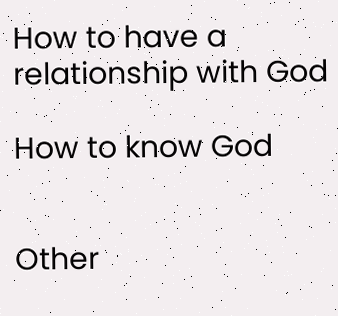How to have a relationship with God

How to know God


Other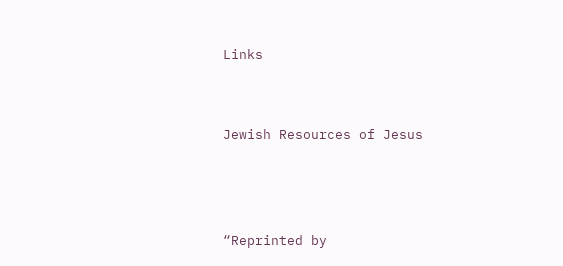Links


Jewish Resources of Jesus



“Reprinted by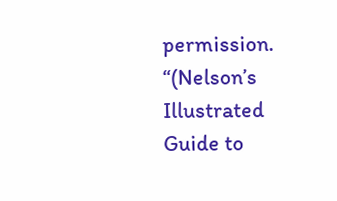permission.  “(Nelson’s Illustrated Guide to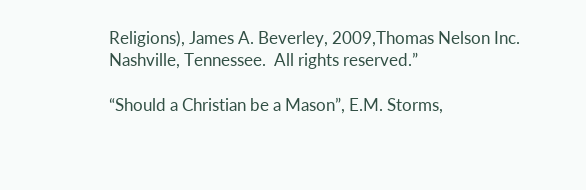Religions), James A. Beverley, 2009,Thomas Nelson Inc. Nashville, Tennessee.  All rights reserved.”

“Should a Christian be a Mason”, E.M. Storms,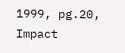1999, pg.20, Impact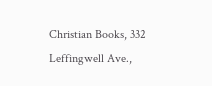Christian Books, 332 Leffingwell Ave.,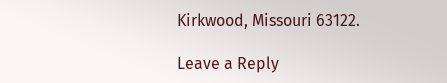Kirkwood, Missouri 63122.

Leave a Reply